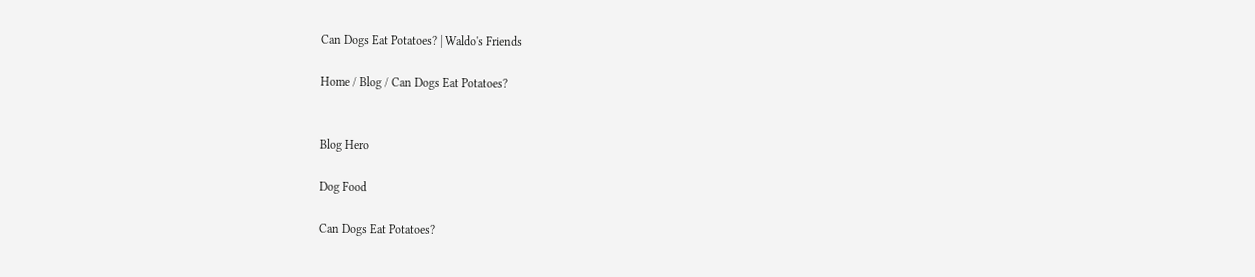Can Dogs Eat Potatoes? | Waldo's Friends

Home / Blog / Can Dogs Eat Potatoes?


Blog Hero

Dog Food

Can Dogs Eat Potatoes?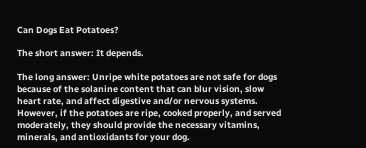Can Dogs Eat Potatoes?

The short answer: It depends.

The long answer: Unripe white potatoes are not safe for dogs because of the solanine content that can blur vision, slow heart rate, and affect digestive and/or nervous systems. However, if the potatoes are ripe, cooked properly, and served moderately, they should provide the necessary vitamins, minerals, and antioxidants for your dog.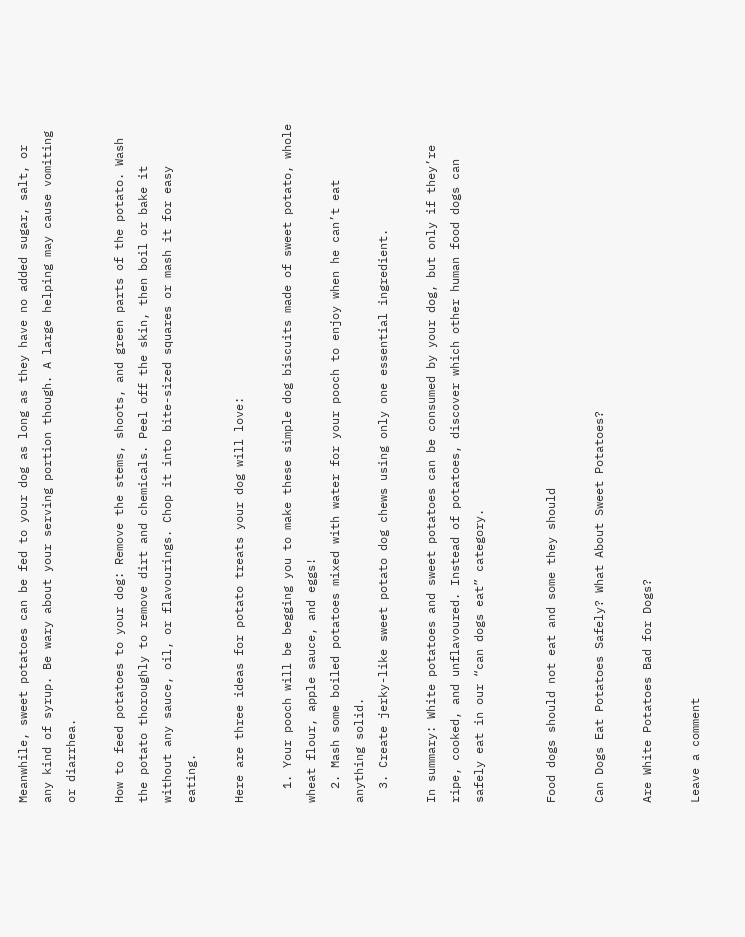Meanwhile, sweet potatoes can be fed to your dog as long as they have no added sugar, salt, or any kind of syrup. Be wary about your serving portion though. A large helping may cause vomiting or diarrhea.

How to feed potatoes to your dog: Remove the stems, shoots, and green parts of the potato. Wash the potato thoroughly to remove dirt and chemicals. Peel off the skin, then boil or bake it without any sauce, oil, or flavourings. Chop it into bite-sized squares or mash it for easy eating.

Here are three ideas for potato treats your dog will love:

  1. Your pooch will be begging you to make these simple dog biscuits made of sweet potato, whole wheat flour, apple sauce, and eggs!
  2. Mash some boiled potatoes mixed with water for your pooch to enjoy when he can’t eat anything solid.
  3. Create jerky-like sweet potato dog chews using only one essential ingredient.

In summary: White potatoes and sweet potatoes can be consumed by your dog, but only if they’re ripe, cooked, and unflavoured. Instead of potatoes, discover which other human food dogs can safely eat in our “can dogs eat” category.


Food dogs should not eat and some they should

Can Dogs Eat Potatoes Safely? What About Sweet Potatoes?

Are White Potatoes Bad for Dogs?

Leave a comment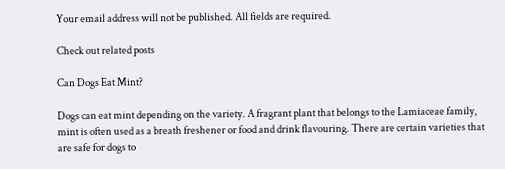Your email address will not be published. All fields are required.

Check out related posts

Can Dogs Eat Mint?

Dogs can eat mint depending on the variety. A fragrant plant that belongs to the Lamiaceae family, mint is often used as a breath freshener or food and drink flavouring. There are certain varieties that are safe for dogs to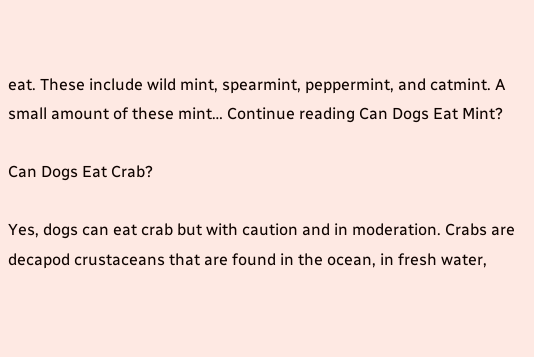eat. These include wild mint, spearmint, peppermint, and catmint. A small amount of these mint… Continue reading Can Dogs Eat Mint?

Can Dogs Eat Crab?

Yes, dogs can eat crab but with caution and in moderation. Crabs are decapod crustaceans that are found in the ocean, in fresh water,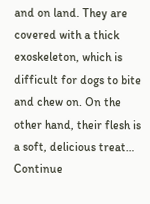and on land. They are covered with a thick exoskeleton, which is difficult for dogs to bite and chew on. On the other hand, their flesh is a soft, delicious treat… Continue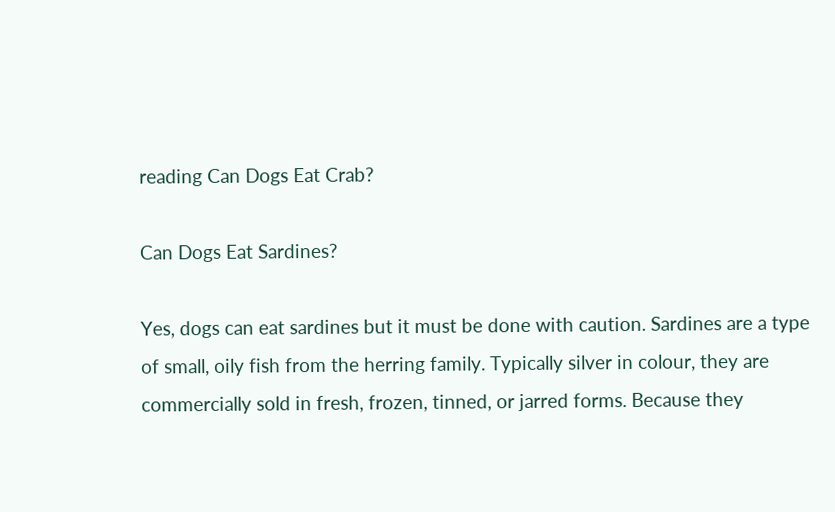reading Can Dogs Eat Crab?

Can Dogs Eat Sardines?

Yes, dogs can eat sardines but it must be done with caution. Sardines are a type of small, oily fish from the herring family. Typically silver in colour, they are commercially sold in fresh, frozen, tinned, or jarred forms. Because they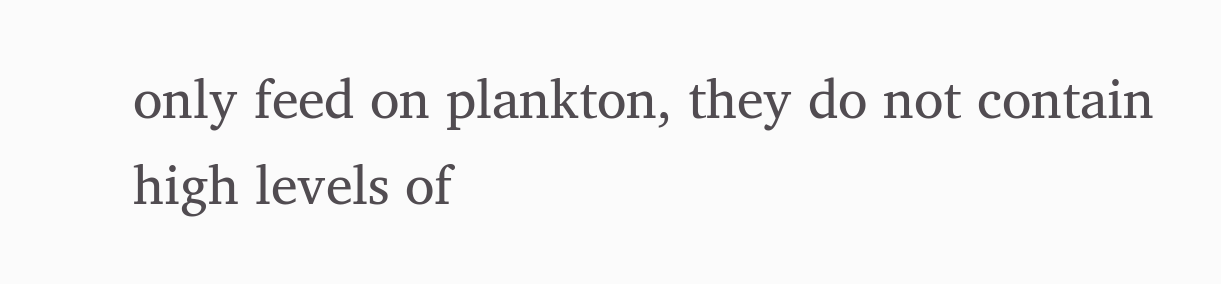only feed on plankton, they do not contain high levels of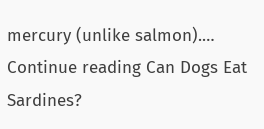mercury (unlike salmon).… Continue reading Can Dogs Eat Sardines?